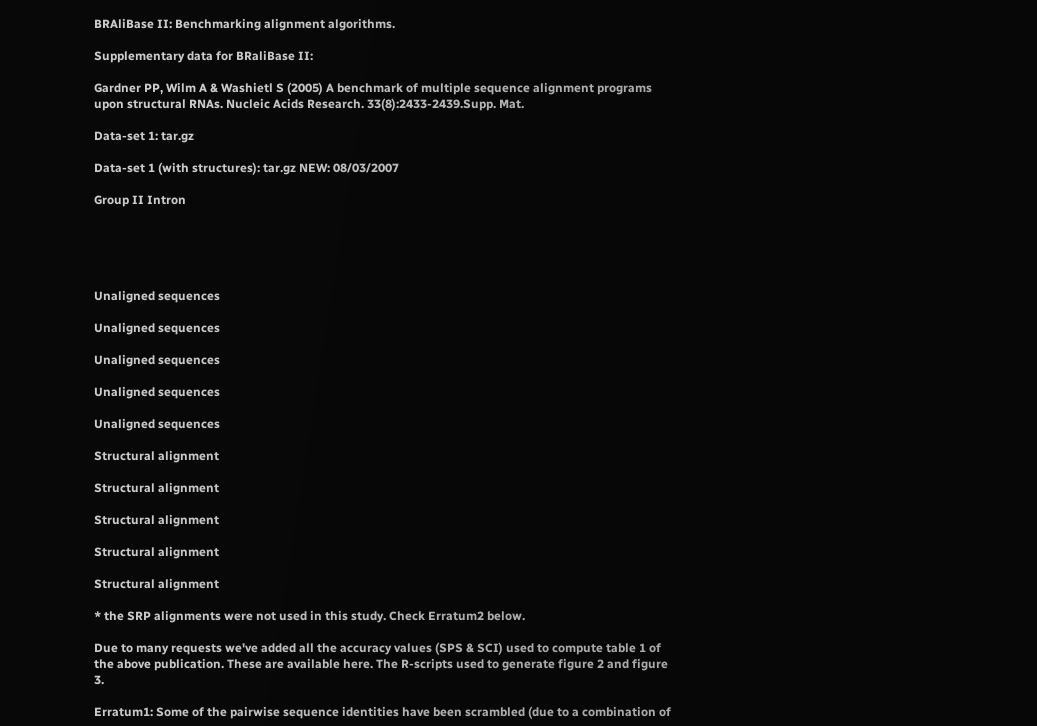BRAliBase II: Benchmarking alignment algorithms.

Supplementary data for BRaliBase II:

Gardner PP, Wilm A & Washietl S (2005) A benchmark of multiple sequence alignment programs upon structural RNAs. Nucleic Acids Research. 33(8):2433-2439.Supp. Mat.

Data-set 1: tar.gz

Data-set 1 (with structures): tar.gz NEW: 08/03/2007

Group II Intron





Unaligned sequences

Unaligned sequences

Unaligned sequences

Unaligned sequences

Unaligned sequences

Structural alignment

Structural alignment

Structural alignment

Structural alignment

Structural alignment

* the SRP alignments were not used in this study. Check Erratum2 below.

Due to many requests we've added all the accuracy values (SPS & SCI) used to compute table 1 of the above publication. These are available here. The R-scripts used to generate figure 2 and figure 3.

Erratum1: Some of the pairwise sequence identities have been scrambled (due to a combination of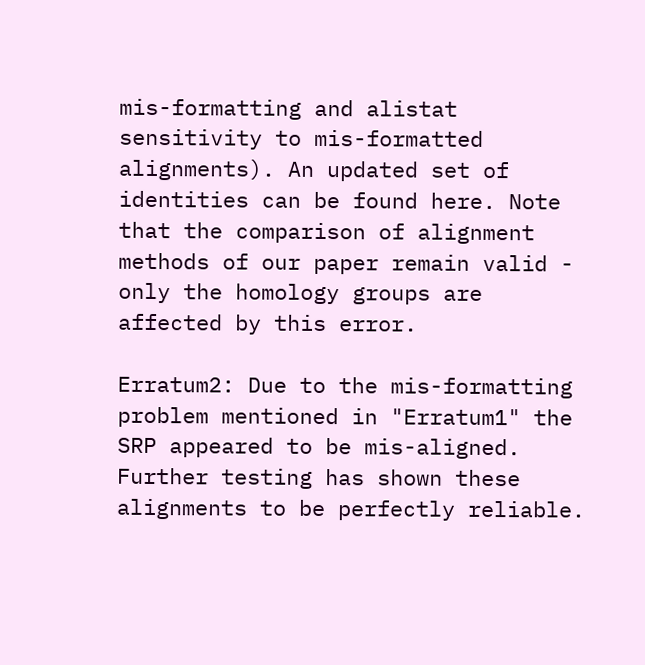mis-formatting and alistat sensitivity to mis-formatted alignments). An updated set of identities can be found here. Note that the comparison of alignment methods of our paper remain valid - only the homology groups are affected by this error.

Erratum2: Due to the mis-formatting problem mentioned in "Erratum1" the SRP appeared to be mis-aligned. Further testing has shown these alignments to be perfectly reliable.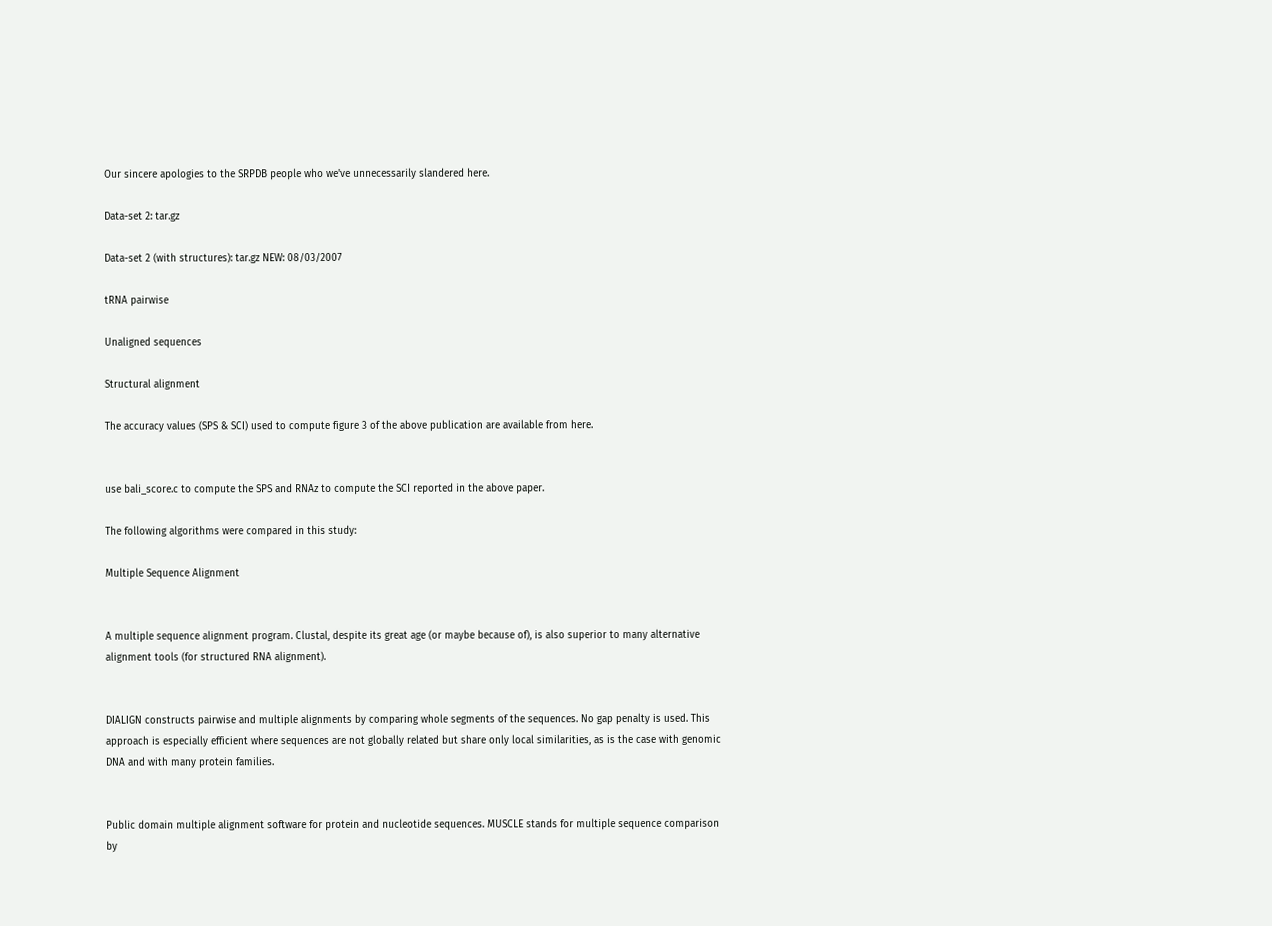Our sincere apologies to the SRPDB people who we've unnecessarily slandered here.

Data-set 2: tar.gz

Data-set 2 (with structures): tar.gz NEW: 08/03/2007

tRNA pairwise

Unaligned sequences

Structural alignment

The accuracy values (SPS & SCI) used to compute figure 3 of the above publication are available from here.


use bali_score.c to compute the SPS and RNAz to compute the SCI reported in the above paper.

The following algorithms were compared in this study:

Multiple Sequence Alignment


A multiple sequence alignment program. Clustal, despite its great age (or maybe because of), is also superior to many alternative alignment tools (for structured RNA alignment).


DIALIGN constructs pairwise and multiple alignments by comparing whole segments of the sequences. No gap penalty is used. This approach is especially efficient where sequences are not globally related but share only local similarities, as is the case with genomic DNA and with many protein families.


Public domain multiple alignment software for protein and nucleotide sequences. MUSCLE stands for multiple sequence comparison by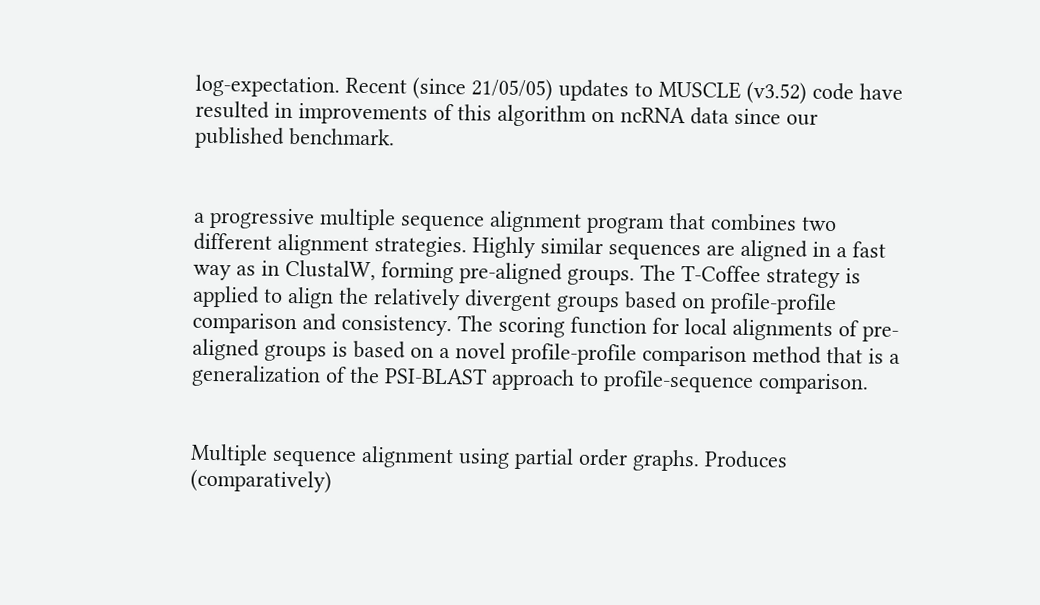log-expectation. Recent (since 21/05/05) updates to MUSCLE (v3.52) code have resulted in improvements of this algorithm on ncRNA data since our published benchmark.


a progressive multiple sequence alignment program that combines two different alignment strategies. Highly similar sequences are aligned in a fast way as in ClustalW, forming pre-aligned groups. The T-Coffee strategy is applied to align the relatively divergent groups based on profile-profile comparison and consistency. The scoring function for local alignments of pre-aligned groups is based on a novel profile-profile comparison method that is a generalization of the PSI-BLAST approach to profile-sequence comparison.


Multiple sequence alignment using partial order graphs. Produces (comparatively)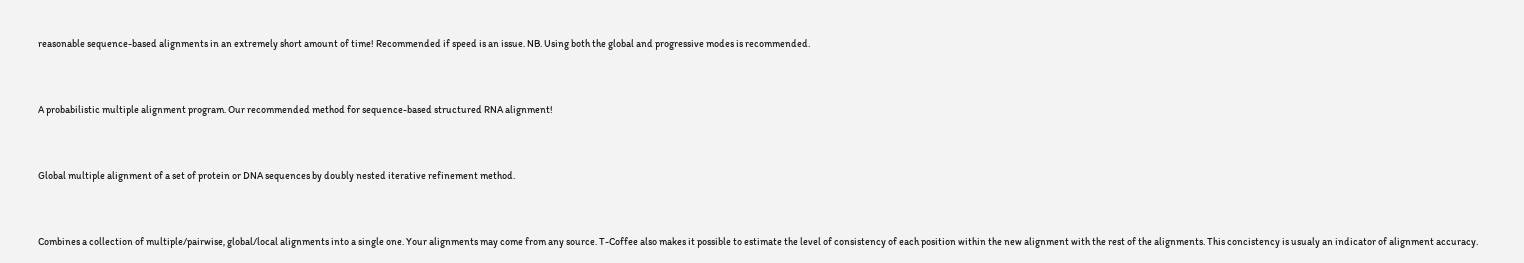reasonable sequence-based alignments in an extremely short amount of time! Recommended if speed is an issue. NB. Using both the global and progressive modes is recommended.


A probabilistic multiple alignment program. Our recommended method for sequence-based structured RNA alignment!


Global multiple alignment of a set of protein or DNA sequences by doubly nested iterative refinement method.


Combines a collection of multiple/pairwise, global/local alignments into a single one. Your alignments may come from any source. T-Coffee also makes it possible to estimate the level of consistency of each position within the new alignment with the rest of the alignments. This concistency is usualy an indicator of alignment accuracy.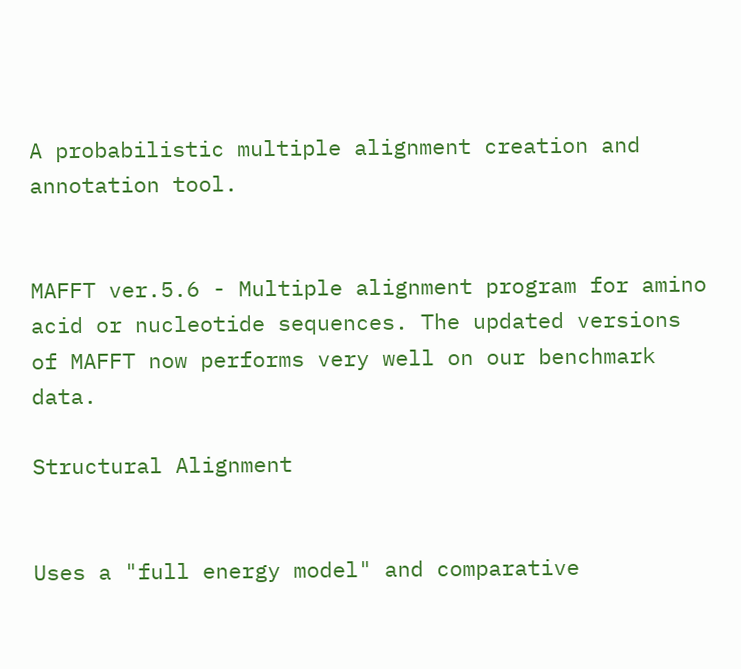A probabilistic multiple alignment creation and annotation tool.


MAFFT ver.5.6 - Multiple alignment program for amino acid or nucleotide sequences. The updated versions of MAFFT now performs very well on our benchmark data.

Structural Alignment


Uses a "full energy model" and comparative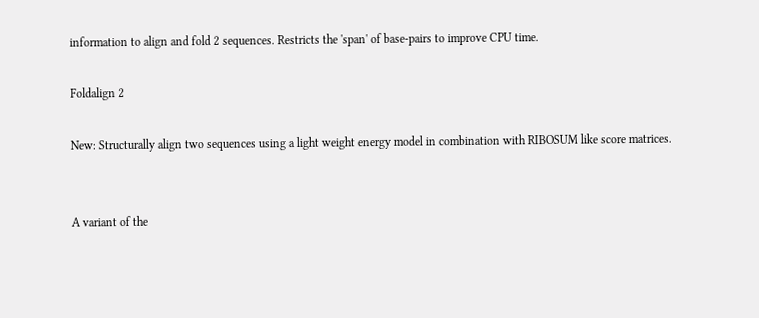information to align and fold 2 sequences. Restricts the 'span' of base-pairs to improve CPU time.

Foldalign 2

New: Structurally align two sequences using a light weight energy model in combination with RIBOSUM like score matrices.


A variant of the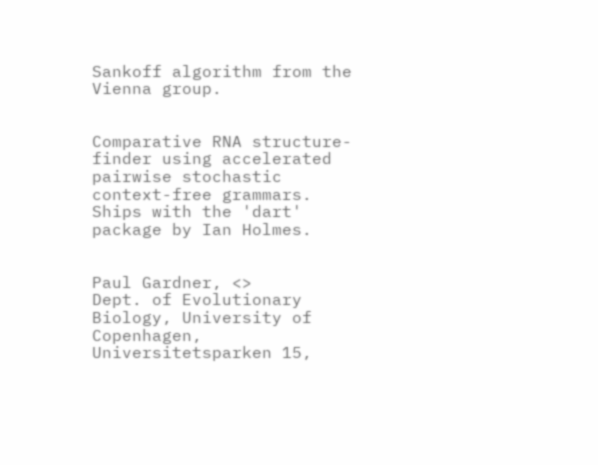Sankoff algorithm from the Vienna group.


Comparative RNA structure-finder using accelerated pairwise stochastic context-free grammars. Ships with the 'dart' package by Ian Holmes.


Paul Gardner, <>
Dept. of Evolutionary Biology, University of Copenhagen,
Universitetsparken 15,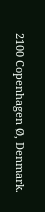2100 Copenhagen Ø, Denmark.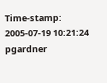Time-stamp: 2005-07-19 10:21:24 pgardner